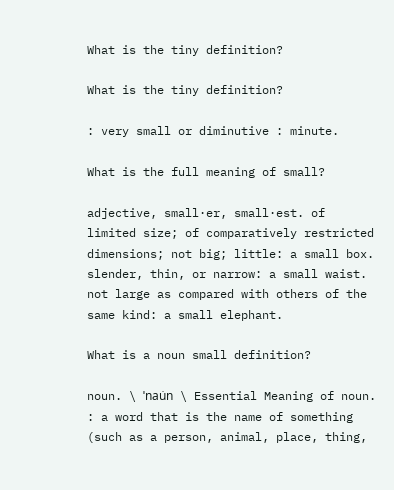What is the tiny definition?

What is the tiny definition?

: very small or diminutive : minute.

What is the full meaning of small?

adjective, small·er, small·est. of limited size; of comparatively restricted dimensions; not big; little: a small box. slender, thin, or narrow: a small waist. not large as compared with others of the same kind: a small elephant.

What is a noun small definition?

noun. \ ˈnau̇n \ Essential Meaning of noun. : a word that is the name of something (such as a person, animal, place, thing,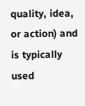quality, idea, or action) and is typically used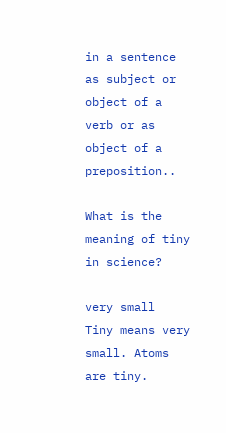in a sentence as subject or object of a verb or as object of a preposition..

What is the meaning of tiny in science?

very small
Tiny means very small. Atoms are tiny.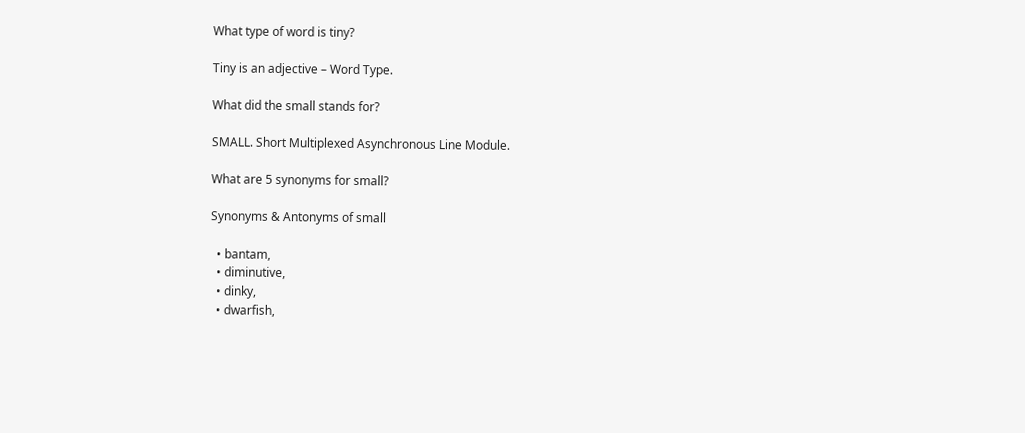What type of word is tiny?

Tiny is an adjective – Word Type.

What did the small stands for?

SMALL. Short Multiplexed Asynchronous Line Module.

What are 5 synonyms for small?

Synonyms & Antonyms of small

  • bantam,
  • diminutive,
  • dinky,
  • dwarfish,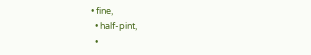• fine,
  • half-pint,
  •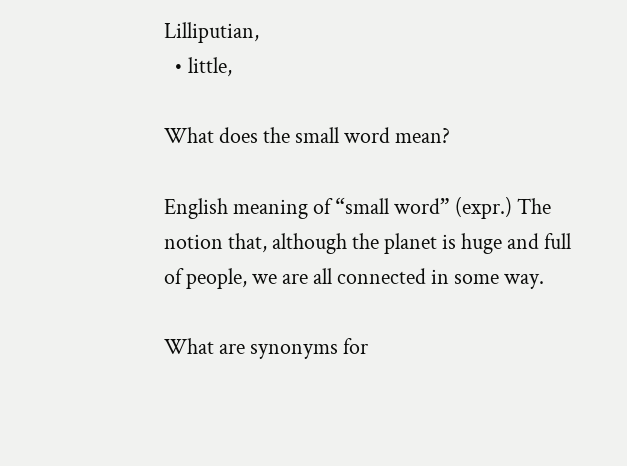Lilliputian,
  • little,

What does the small word mean?

English meaning of “small word” (expr.) The notion that, although the planet is huge and full of people, we are all connected in some way.

What are synonyms for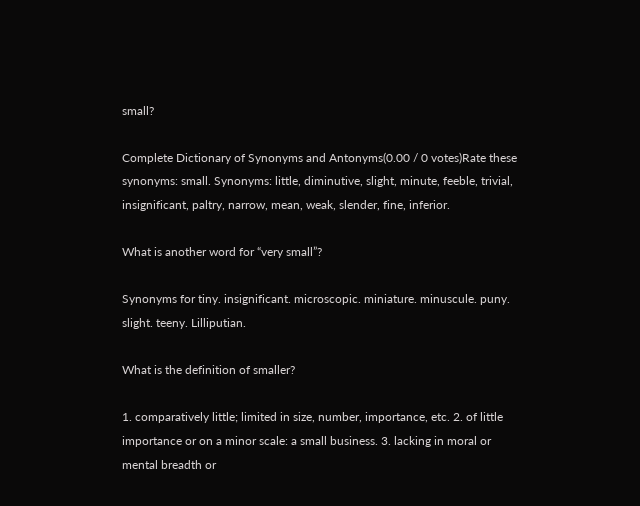small?

Complete Dictionary of Synonyms and Antonyms(0.00 / 0 votes)Rate these synonyms: small. Synonyms: little, diminutive, slight, minute, feeble, trivial, insignificant, paltry, narrow, mean, weak, slender, fine, inferior.

What is another word for “very small”?

Synonyms for tiny. insignificant. microscopic. miniature. minuscule. puny. slight. teeny. Lilliputian.

What is the definition of smaller?

1. comparatively little; limited in size, number, importance, etc. 2. of little importance or on a minor scale: a small business. 3. lacking in moral or mental breadth or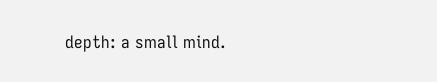depth: a small mind.